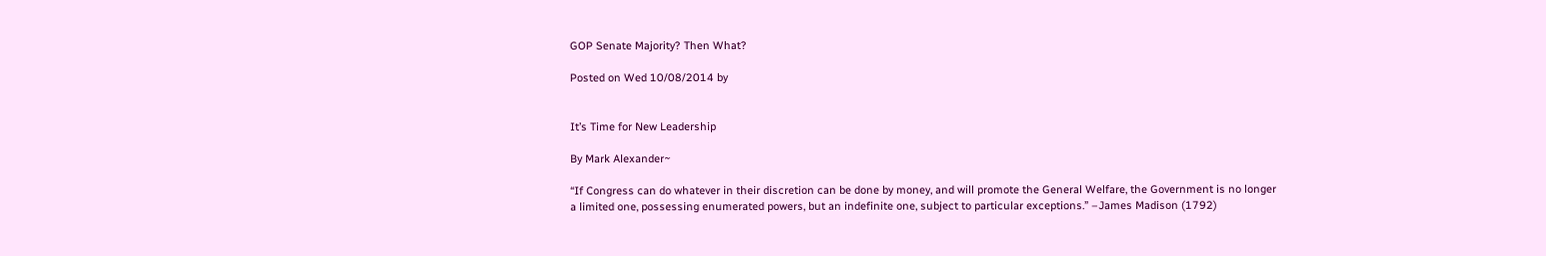GOP Senate Majority? Then What?

Posted on Wed 10/08/2014 by


It’s Time for New Leadership

By Mark Alexander~

“If Congress can do whatever in their discretion can be done by money, and will promote the General Welfare, the Government is no longer a limited one, possessing enumerated powers, but an indefinite one, subject to particular exceptions.” –James Madison (1792)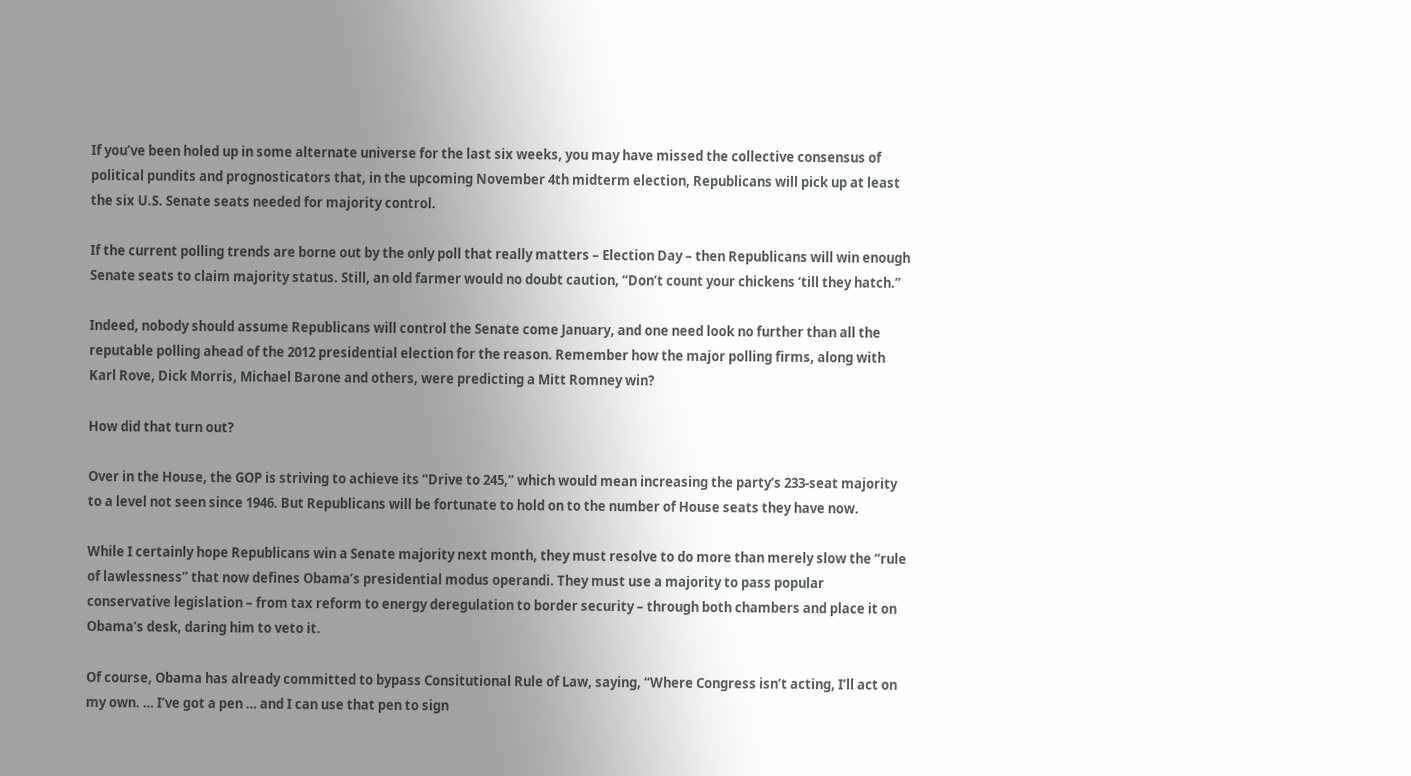If you’ve been holed up in some alternate universe for the last six weeks, you may have missed the collective consensus of political pundits and prognosticators that, in the upcoming November 4th midterm election, Republicans will pick up at least the six U.S. Senate seats needed for majority control.

If the current polling trends are borne out by the only poll that really matters – Election Day – then Republicans will win enough Senate seats to claim majority status. Still, an old farmer would no doubt caution, “Don’t count your chickens ‘till they hatch.”

Indeed, nobody should assume Republicans will control the Senate come January, and one need look no further than all the reputable polling ahead of the 2012 presidential election for the reason. Remember how the major polling firms, along with Karl Rove, Dick Morris, Michael Barone and others, were predicting a Mitt Romney win?

How did that turn out?

Over in the House, the GOP is striving to achieve its “Drive to 245,” which would mean increasing the party’s 233-seat majority to a level not seen since 1946. But Republicans will be fortunate to hold on to the number of House seats they have now.

While I certainly hope Republicans win a Senate majority next month, they must resolve to do more than merely slow the “rule of lawlessness” that now defines Obama’s presidential modus operandi. They must use a majority to pass popular conservative legislation – from tax reform to energy deregulation to border security – through both chambers and place it on Obama’s desk, daring him to veto it.

Of course, Obama has already committed to bypass Consitutional Rule of Law, saying, “Where Congress isn’t acting, I’ll act on my own. … I’ve got a pen … and I can use that pen to sign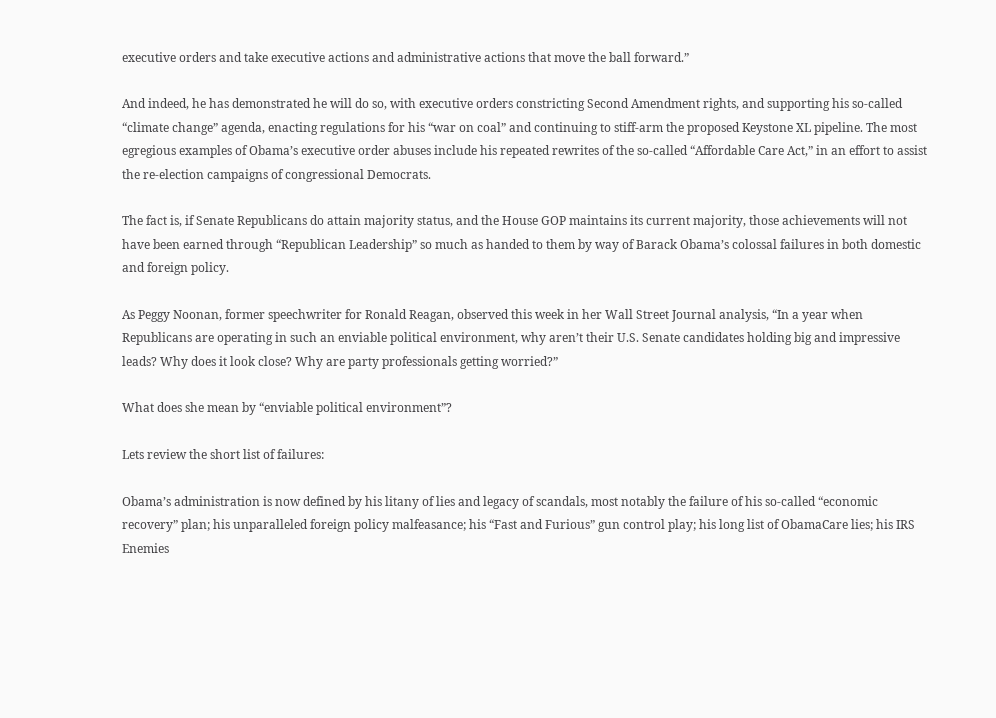executive orders and take executive actions and administrative actions that move the ball forward.”

And indeed, he has demonstrated he will do so, with executive orders constricting Second Amendment rights, and supporting his so-called “climate change” agenda, enacting regulations for his “war on coal” and continuing to stiff-arm the proposed Keystone XL pipeline. The most egregious examples of Obama’s executive order abuses include his repeated rewrites of the so-called “Affordable Care Act,” in an effort to assist the re-election campaigns of congressional Democrats.

The fact is, if Senate Republicans do attain majority status, and the House GOP maintains its current majority, those achievements will not have been earned through “Republican Leadership” so much as handed to them by way of Barack Obama’s colossal failures in both domestic and foreign policy.

As Peggy Noonan, former speechwriter for Ronald Reagan, observed this week in her Wall Street Journal analysis, “In a year when Republicans are operating in such an enviable political environment, why aren’t their U.S. Senate candidates holding big and impressive leads? Why does it look close? Why are party professionals getting worried?”

What does she mean by “enviable political environment”?

Lets review the short list of failures:

Obama’s administration is now defined by his litany of lies and legacy of scandals, most notably the failure of his so-called “economic recovery” plan; his unparalleled foreign policy malfeasance; his “Fast and Furious” gun control play; his long list of ObamaCare lies; his IRS Enemies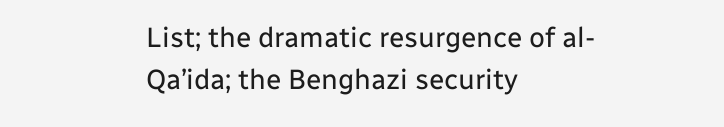List; the dramatic resurgence of al-Qa’ida; the Benghazi security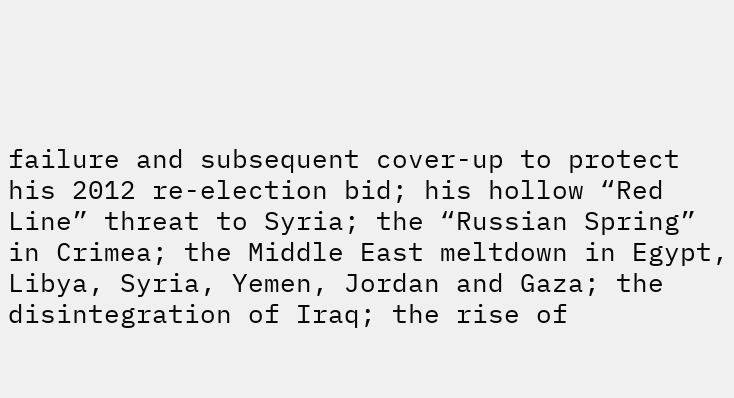failure and subsequent cover-up to protect his 2012 re-election bid; his hollow “Red Line” threat to Syria; the “Russian Spring” in Crimea; the Middle East meltdown in Egypt, Libya, Syria, Yemen, Jordan and Gaza; the disintegration of Iraq; the rise of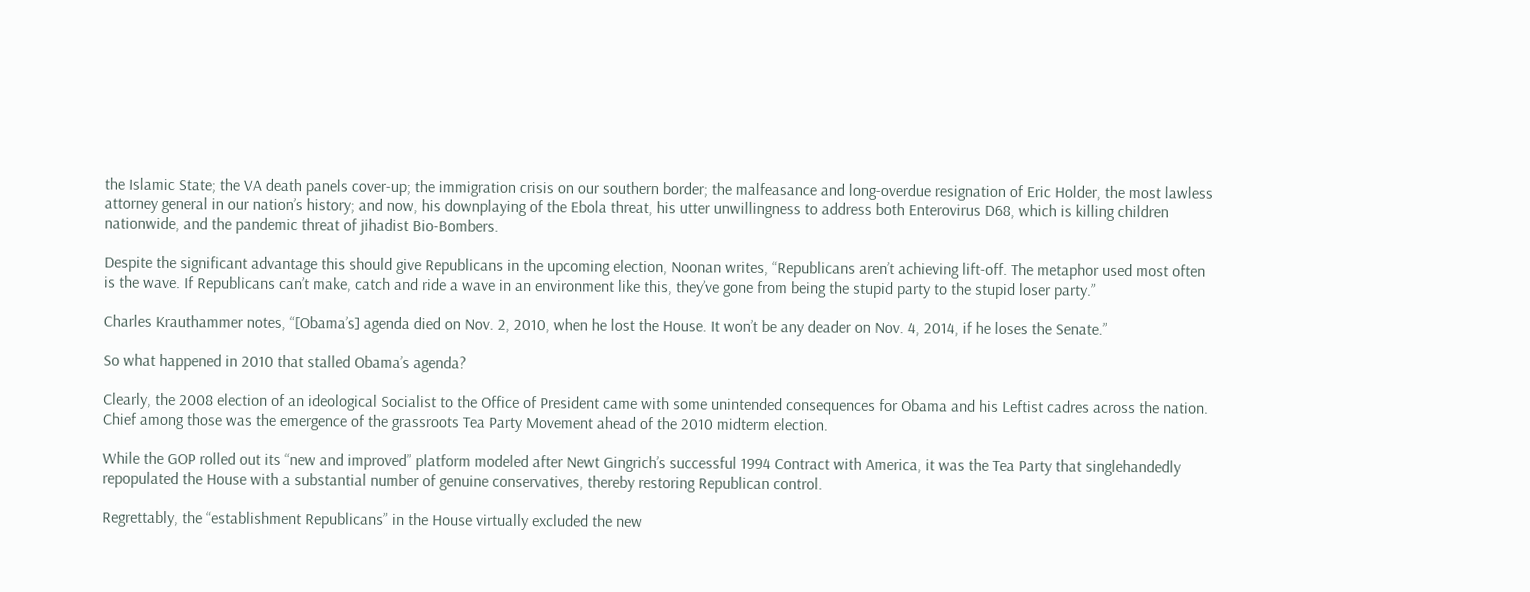the Islamic State; the VA death panels cover-up; the immigration crisis on our southern border; the malfeasance and long-overdue resignation of Eric Holder, the most lawless attorney general in our nation’s history; and now, his downplaying of the Ebola threat, his utter unwillingness to address both Enterovirus D68, which is killing children nationwide, and the pandemic threat of jihadist Bio-Bombers.

Despite the significant advantage this should give Republicans in the upcoming election, Noonan writes, “Republicans aren’t achieving lift-off. The metaphor used most often is the wave. If Republicans can’t make, catch and ride a wave in an environment like this, they’ve gone from being the stupid party to the stupid loser party.”

Charles Krauthammer notes, “[Obama’s] agenda died on Nov. 2, 2010, when he lost the House. It won’t be any deader on Nov. 4, 2014, if he loses the Senate.”

So what happened in 2010 that stalled Obama’s agenda?

Clearly, the 2008 election of an ideological Socialist to the Office of President came with some unintended consequences for Obama and his Leftist cadres across the nation. Chief among those was the emergence of the grassroots Tea Party Movement ahead of the 2010 midterm election.

While the GOP rolled out its “new and improved” platform modeled after Newt Gingrich’s successful 1994 Contract with America, it was the Tea Party that singlehandedly repopulated the House with a substantial number of genuine conservatives, thereby restoring Republican control.

Regrettably, the “establishment Republicans” in the House virtually excluded the new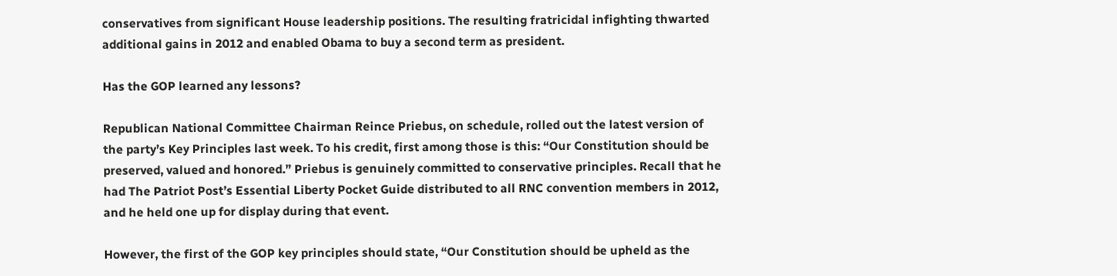conservatives from significant House leadership positions. The resulting fratricidal infighting thwarted additional gains in 2012 and enabled Obama to buy a second term as president.

Has the GOP learned any lessons?

Republican National Committee Chairman Reince Priebus, on schedule, rolled out the latest version of the party’s Key Principles last week. To his credit, first among those is this: “Our Constitution should be preserved, valued and honored.” Priebus is genuinely committed to conservative principles. Recall that he had The Patriot Post’s Essential Liberty Pocket Guide distributed to all RNC convention members in 2012, and he held one up for display during that event.

However, the first of the GOP key principles should state, “Our Constitution should be upheld as the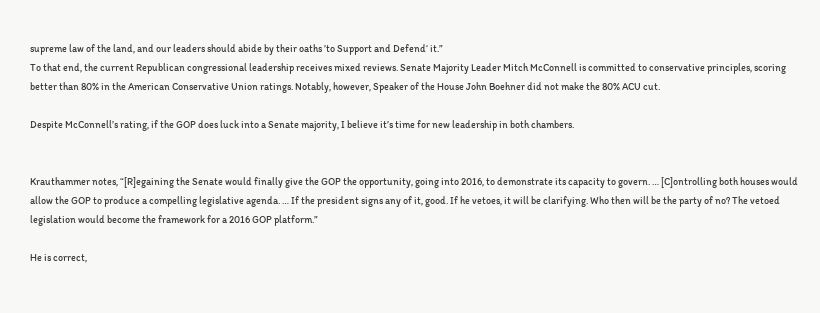supreme law of the land, and our leaders should abide by their oaths ’to Support and Defend‘ it.”
To that end, the current Republican congressional leadership receives mixed reviews. Senate Majority Leader Mitch McConnell is committed to conservative principles, scoring better than 80% in the American Conservative Union ratings. Notably, however, Speaker of the House John Boehner did not make the 80% ACU cut.

Despite McConnell’s rating, if the GOP does luck into a Senate majority, I believe it’s time for new leadership in both chambers.


Krauthammer notes, “[R]egaining the Senate would finally give the GOP the opportunity, going into 2016, to demonstrate its capacity to govern. … [C]ontrolling both houses would allow the GOP to produce a compelling legislative agenda. … If the president signs any of it, good. If he vetoes, it will be clarifying. Who then will be the party of no? The vetoed legislation would become the framework for a 2016 GOP platform.”

He is correct,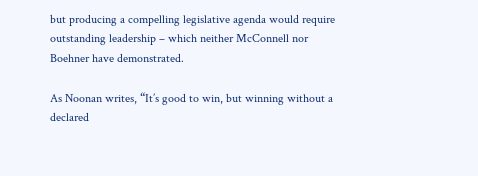but producing a compelling legislative agenda would require outstanding leadership – which neither McConnell nor Boehner have demonstrated.

As Noonan writes, “It’s good to win, but winning without a declared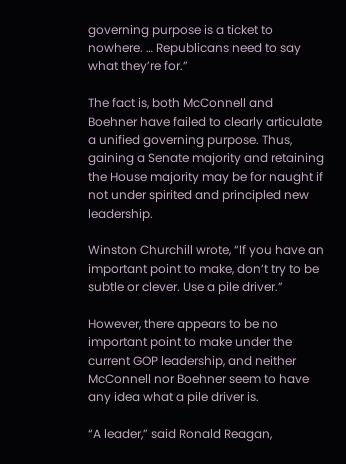governing purpose is a ticket to nowhere. … Republicans need to say what they’re for.”

The fact is, both McConnell and Boehner have failed to clearly articulate a unified governing purpose. Thus, gaining a Senate majority and retaining the House majority may be for naught if not under spirited and principled new leadership.

Winston Churchill wrote, “If you have an important point to make, don’t try to be subtle or clever. Use a pile driver.”

However, there appears to be no important point to make under the current GOP leadership, and neither McConnell nor Boehner seem to have any idea what a pile driver is.

“A leader,” said Ronald Reagan,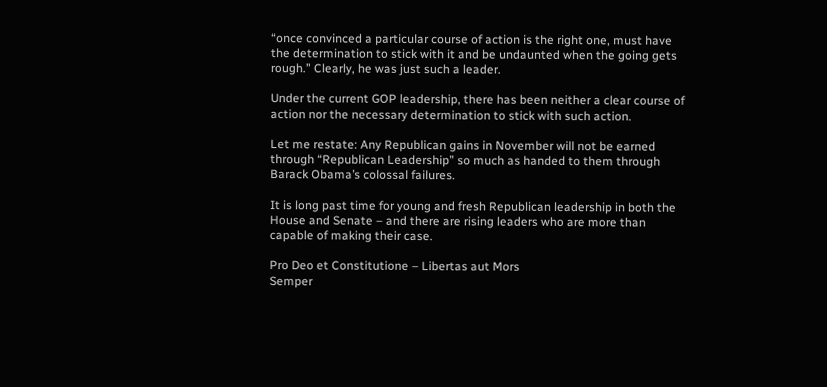“once convinced a particular course of action is the right one, must have the determination to stick with it and be undaunted when the going gets rough.” Clearly, he was just such a leader.

Under the current GOP leadership, there has been neither a clear course of action nor the necessary determination to stick with such action.

Let me restate: Any Republican gains in November will not be earned through “Republican Leadership” so much as handed to them through Barack Obama’s colossal failures.

It is long past time for young and fresh Republican leadership in both the House and Senate – and there are rising leaders who are more than capable of making their case.

Pro Deo et Constitutione – Libertas aut Mors
Semper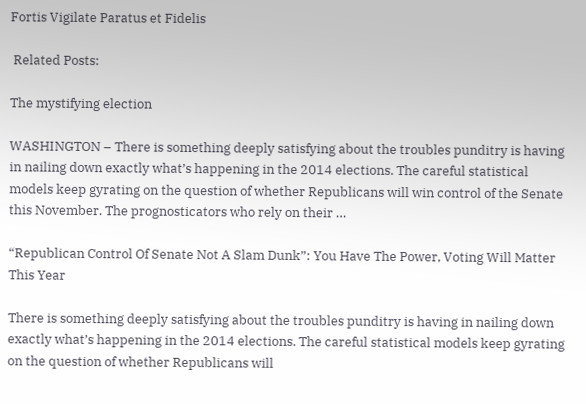Fortis Vigilate Paratus et Fidelis

 Related Posts:

The mystifying election

WASHINGTON – There is something deeply satisfying about the troubles punditry is having in nailing down exactly what’s happening in the 2014 elections. The careful statistical models keep gyrating on the question of whether Republicans will win control of the Senate this November. The prognosticators who rely on their …

“Republican Control Of Senate Not A Slam Dunk”: You Have The Power, Voting Will Matter This Year

There is something deeply satisfying about the troubles punditry is having in nailing down exactly what’s happening in the 2014 elections. The careful statistical models keep gyrating on the question of whether Republicans will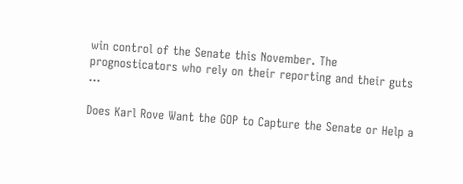win control of the Senate this November. The prognosticators who rely on their reporting and their guts …

Does Karl Rove Want the GOP to Capture the Senate or Help a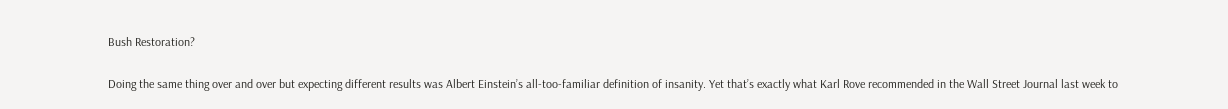Bush Restoration?

Doing the same thing over and over but expecting different results was Albert Einstein’s all-too-familiar definition of insanity. Yet that’s exactly what Karl Rove recommended in the Wall Street Journal last week to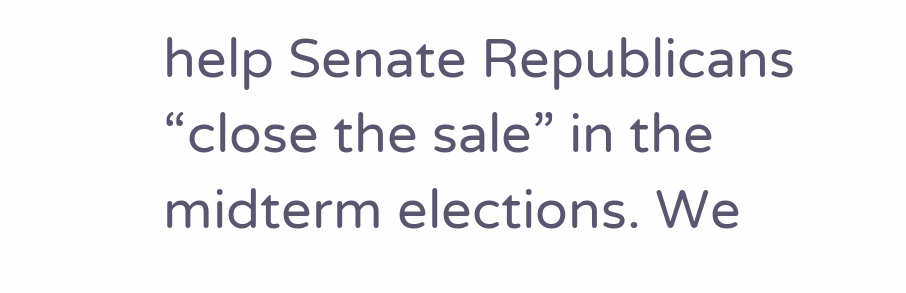help Senate Republicans “close the sale” in the midterm elections. We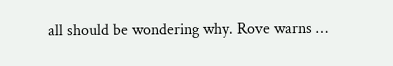all should be wondering why. Rove warns …